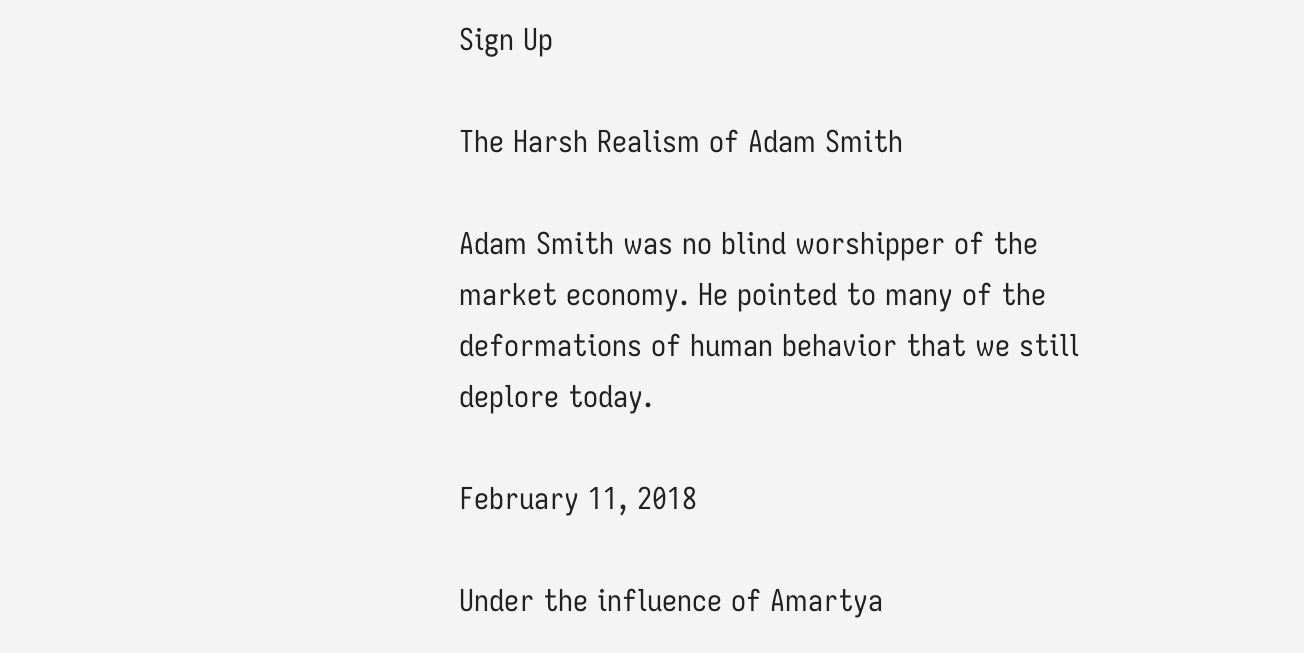Sign Up

The Harsh Realism of Adam Smith

Adam Smith was no blind worshipper of the market economy. He pointed to many of the deformations of human behavior that we still deplore today.

February 11, 2018

Under the influence of Amartya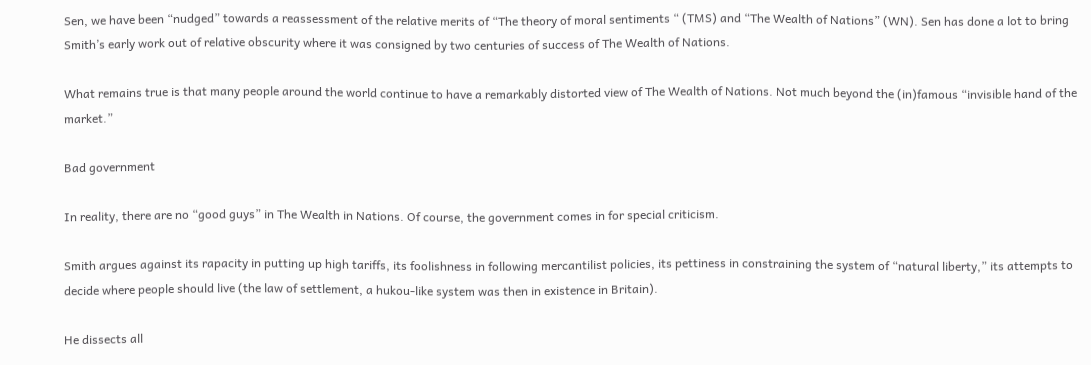Sen, we have been “nudged” towards a reassessment of the relative merits of “The theory of moral sentiments “ (TMS) and “The Wealth of Nations” (WN). Sen has done a lot to bring Smith’s early work out of relative obscurity where it was consigned by two centuries of success of The Wealth of Nations.

What remains true is that many people around the world continue to have a remarkably distorted view of The Wealth of Nations. Not much beyond the (in)famous “invisible hand of the market.”

Bad government

In reality, there are no “good guys” in The Wealth in Nations. Of course, the government comes in for special criticism.

Smith argues against its rapacity in putting up high tariffs, its foolishness in following mercantilist policies, its pettiness in constraining the system of “natural liberty,” its attempts to decide where people should live (the law of settlement, a hukou-like system was then in existence in Britain).

He dissects all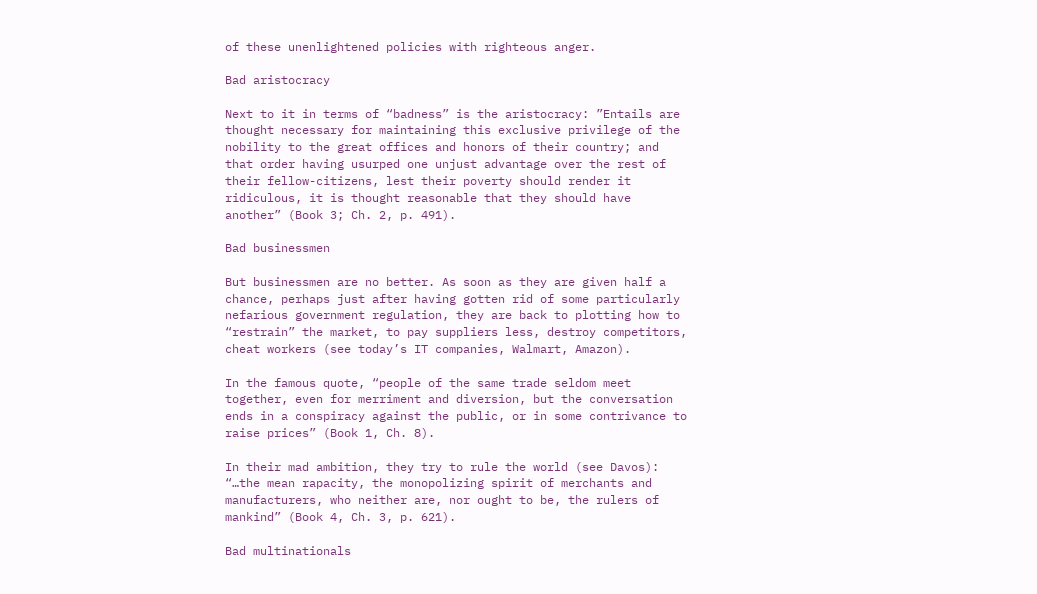of these unenlightened policies with righteous anger.

Bad aristocracy

Next to it in terms of “badness” is the aristocracy: ”Entails are thought necessary for maintaining this exclusive privilege of the nobility to the great offices and honors of their country; and that order having usurped one unjust advantage over the rest of their fellow-citizens, lest their poverty should render it ridiculous, it is thought reasonable that they should have another” (Book 3; Ch. 2, p. 491).

Bad businessmen

But businessmen are no better. As soon as they are given half a chance, perhaps just after having gotten rid of some particularly nefarious government regulation, they are back to plotting how to “restrain” the market, to pay suppliers less, destroy competitors, cheat workers (see today’s IT companies, Walmart, Amazon).

In the famous quote, “people of the same trade seldom meet together, even for merriment and diversion, but the conversation ends in a conspiracy against the public, or in some contrivance to raise prices” (Book 1, Ch. 8).

In their mad ambition, they try to rule the world (see Davos): “…the mean rapacity, the monopolizing spirit of merchants and manufacturers, who neither are, nor ought to be, the rulers of mankind” (Book 4, Ch. 3, p. 621).

Bad multinationals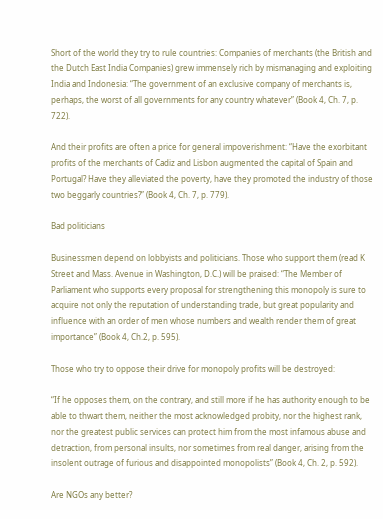Short of the world they try to rule countries: Companies of merchants (the British and the Dutch East India Companies) grew immensely rich by mismanaging and exploiting India and Indonesia: “The government of an exclusive company of merchants is, perhaps, the worst of all governments for any country whatever” (Book 4, Ch. 7, p. 722).

And their profits are often a price for general impoverishment: “Have the exorbitant profits of the merchants of Cadiz and Lisbon augmented the capital of Spain and Portugal? Have they alleviated the poverty, have they promoted the industry of those two beggarly countries?” (Book 4, Ch. 7, p. 779).

Bad politicians

Businessmen depend on lobbyists and politicians. Those who support them (read K Street and Mass. Avenue in Washington, D.C.) will be praised: “The Member of Parliament who supports every proposal for strengthening this monopoly is sure to acquire not only the reputation of understanding trade, but great popularity and influence with an order of men whose numbers and wealth render them of great importance” (Book 4, Ch.2, p. 595).

Those who try to oppose their drive for monopoly profits will be destroyed:

“If he opposes them, on the contrary, and still more if he has authority enough to be able to thwart them, neither the most acknowledged probity, nor the highest rank, nor the greatest public services can protect him from the most infamous abuse and detraction, from personal insults, nor sometimes from real danger, arising from the insolent outrage of furious and disappointed monopolists” (Book 4, Ch. 2, p. 592).

Are NGOs any better?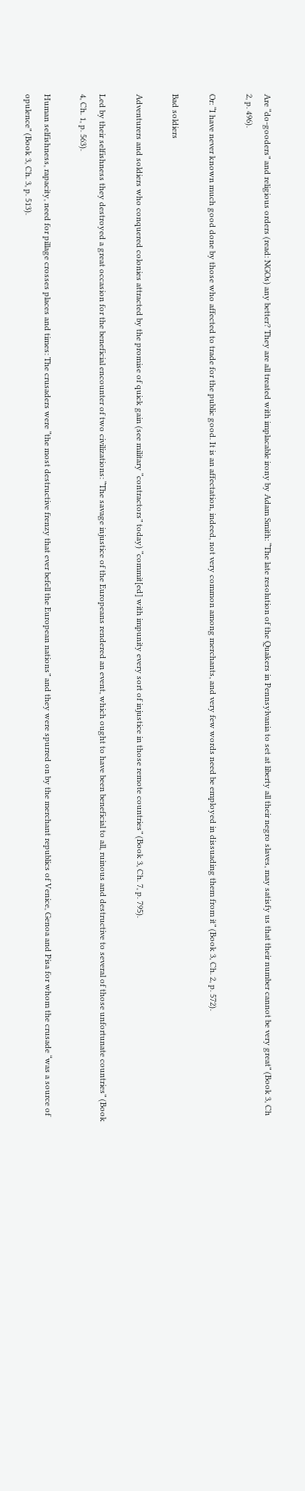Are “do-gooders” and religious orders (read: NGOs) any better? They are all treated with implacable irony by Adam Smith: “The late resolution of the Quakers in Pennsylvania to set at liberty all their negro slaves, may satisfy us that their number cannot be very great” (Book 3, Ch 2, p. 496).

Or: “I have never known much good done by those who affected to trade for the public good. It is an affectation, indeed, not very common among merchants, and very few words need be employed in dissuading them from it” (Book 3, Ch. 2, p. 572).

Bad soldiers

Adventurers and soldiers who conquered colonies attracted by the promise of quick gain (see military “contractors” today) “commit[ed] with impunity every sort of injustice in those remote countries” (Book 3, Ch. 7, p. 795).

Led by their selfishness they destroyed a great occasion for the beneficial encounter of two civilizations: “The savage injustice of the Europeans rendered an event, which ought to have been beneficial to all, ruinous and destructive to several of those unfortunate countries” (Book 4, Ch. 1, p. 563).

Human selfishness, rapacity, need for pillage crosses places and times: The crusaders were “the most destructive frenzy that ever befell the European nations” and they were spurred on by the merchant republics of Venice, Genoa and Pisa for whom the crusade “was a source of opulence” (Book 3, Ch. 3, p. 513).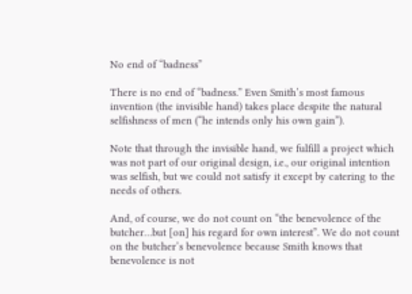No end of “badness”

There is no end of “badness.” Even Smith’s most famous invention (the invisible hand) takes place despite the natural selfishness of men (“he intends only his own gain”).

Note that through the invisible hand, we fulfill a project which was not part of our original design, i.e., our original intention was selfish, but we could not satisfy it except by catering to the needs of others.

And, of course, we do not count on “the benevolence of the butcher…but [on] his regard for own interest”. We do not count on the butcher’s benevolence because Smith knows that benevolence is not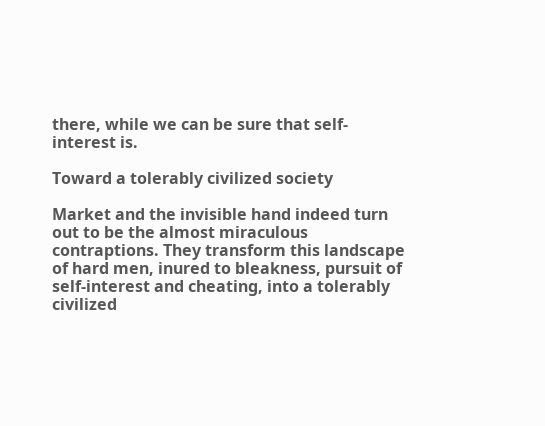there, while we can be sure that self-interest is.

Toward a tolerably civilized society

Market and the invisible hand indeed turn out to be the almost miraculous contraptions. They transform this landscape of hard men, inured to bleakness, pursuit of self-interest and cheating, into a tolerably civilized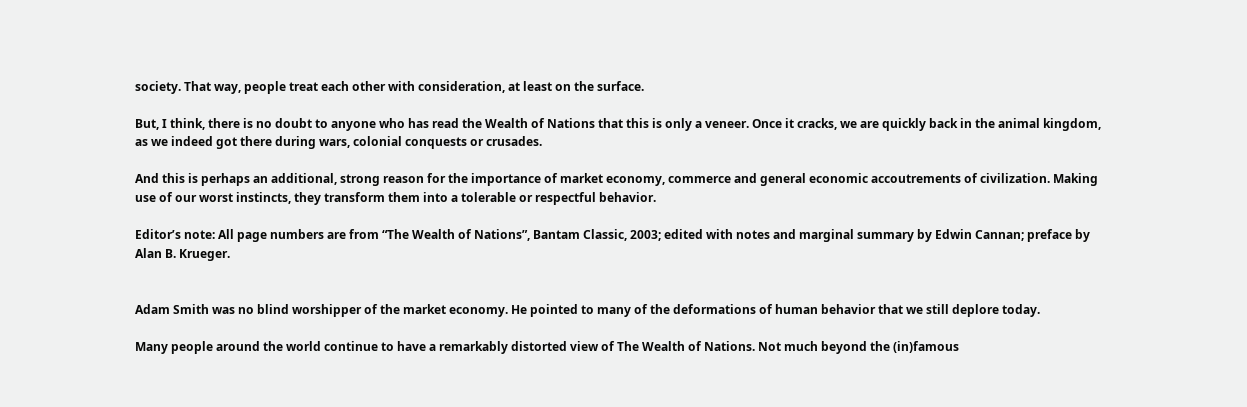society. That way, people treat each other with consideration, at least on the surface.

But, I think, there is no doubt to anyone who has read the Wealth of Nations that this is only a veneer. Once it cracks, we are quickly back in the animal kingdom, as we indeed got there during wars, colonial conquests or crusades.

And this is perhaps an additional, strong reason for the importance of market economy, commerce and general economic accoutrements of civilization. Making use of our worst instincts, they transform them into a tolerable or respectful behavior.

Editor’s note: All page numbers are from “The Wealth of Nations”, Bantam Classic, 2003; edited with notes and marginal summary by Edwin Cannan; preface by Alan B. Krueger.


Adam Smith was no blind worshipper of the market economy. He pointed to many of the deformations of human behavior that we still deplore today.

Many people around the world continue to have a remarkably distorted view of The Wealth of Nations. Not much beyond the (in)famous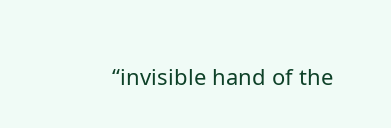“invisible hand of the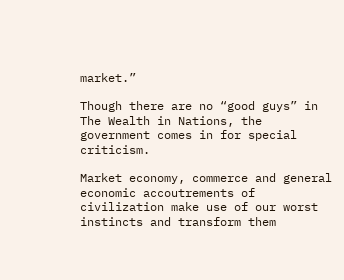market.”

Though there are no “good guys” in The Wealth in Nations, the government comes in for special criticism.

Market economy, commerce and general economic accoutrements of civilization make use of our worst instincts and transform them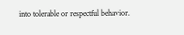into tolerable or respectful behavior.